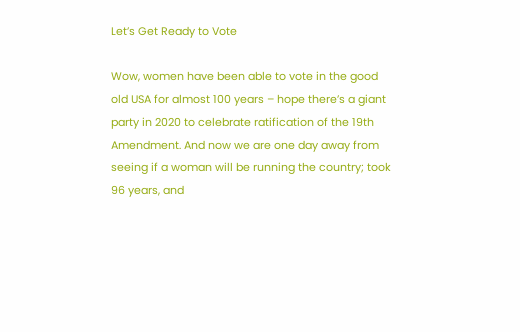Let’s Get Ready to Vote

Wow, women have been able to vote in the good old USA for almost 100 years – hope there’s a giant party in 2020 to celebrate ratification of the 19th Amendment. And now we are one day away from seeing if a woman will be running the country; took 96 years, and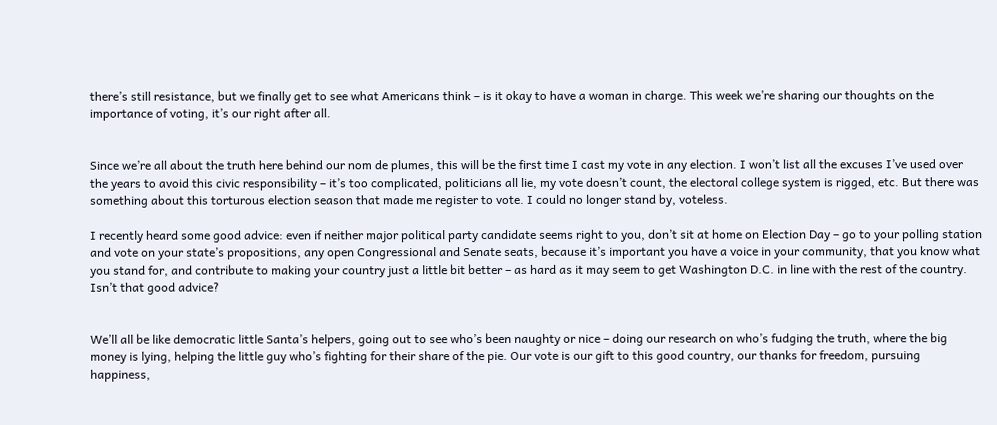there’s still resistance, but we finally get to see what Americans think – is it okay to have a woman in charge. This week we’re sharing our thoughts on the importance of voting, it’s our right after all.


Since we’re all about the truth here behind our nom de plumes, this will be the first time I cast my vote in any election. I won’t list all the excuses I’ve used over the years to avoid this civic responsibility – it’s too complicated, politicians all lie, my vote doesn’t count, the electoral college system is rigged, etc. But there was something about this torturous election season that made me register to vote. I could no longer stand by, voteless.

I recently heard some good advice: even if neither major political party candidate seems right to you, don’t sit at home on Election Day – go to your polling station and vote on your state’s propositions, any open Congressional and Senate seats, because it’s important you have a voice in your community, that you know what you stand for, and contribute to making your country just a little bit better – as hard as it may seem to get Washington D.C. in line with the rest of the country. Isn’t that good advice?


We’ll all be like democratic little Santa’s helpers, going out to see who’s been naughty or nice – doing our research on who’s fudging the truth, where the big money is lying, helping the little guy who’s fighting for their share of the pie. Our vote is our gift to this good country, our thanks for freedom, pursuing happiness,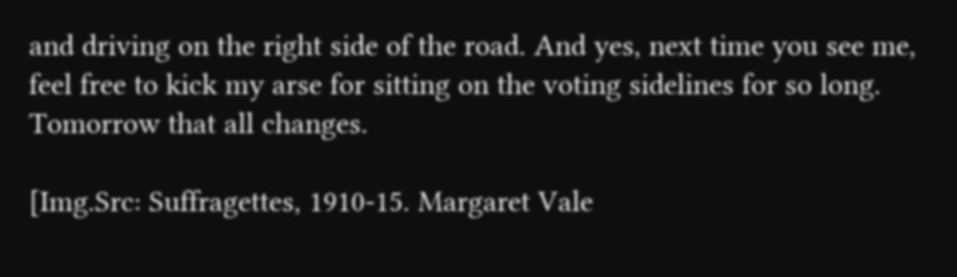and driving on the right side of the road. And yes, next time you see me, feel free to kick my arse for sitting on the voting sidelines for so long. Tomorrow that all changes.

[Img.Src: Suffragettes, 1910-15. Margaret Vale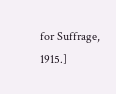for Suffrage, 1915.]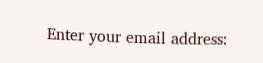Enter your email address: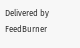Delivered by FeedBurner